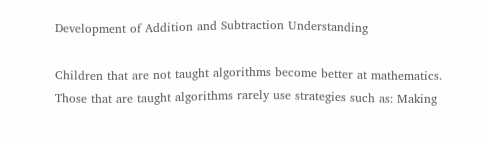Development of Addition and Subtraction Understanding

Children that are not taught algorithms become better at mathematics. Those that are taught algorithms rarely use strategies such as: Making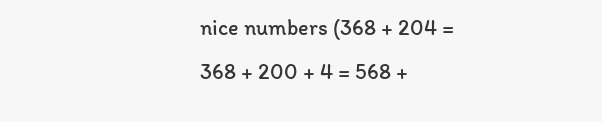nice numbers (368 + 204 = 368 + 200 + 4 = 568 +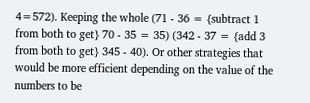4=572). Keeping the whole (71 - 36 = {subtract 1 from both to get} 70 - 35 = 35) (342 - 37 = {add 3 from both to get} 345 - 40). Or other strategies that would be more efficient depending on the value of the numbers to be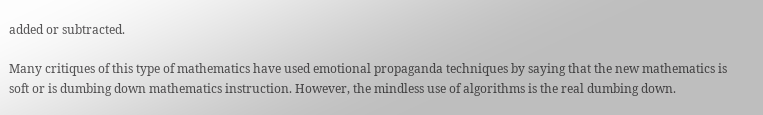added or subtracted.

Many critiques of this type of mathematics have used emotional propaganda techniques by saying that the new mathematics is soft or is dumbing down mathematics instruction. However, the mindless use of algorithms is the real dumbing down.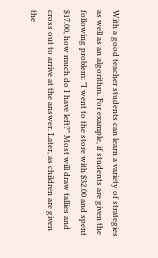With a good teacher students can learn a variety of strategies as well as an algorithm. For example, if students are given the following problem: "I went to the store with $32.00 and spent $17.00, how much do I have left?" Most will draw tallies and cross out to arrive at the answer. Later, as children are given the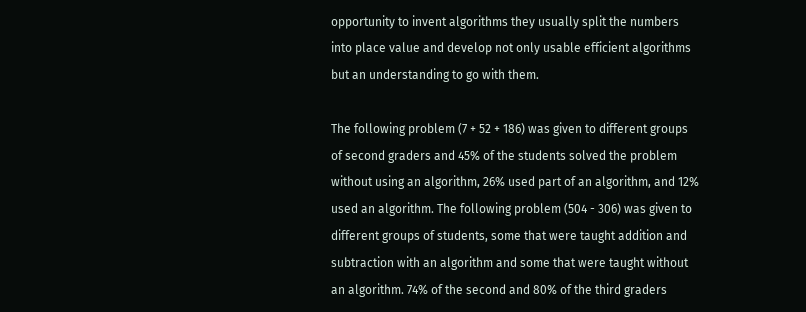opportunity to invent algorithms they usually split the numbers into place value and develop not only usable efficient algorithms but an understanding to go with them.

The following problem (7 + 52 + 186) was given to different groups of second graders and 45% of the students solved the problem without using an algorithm, 26% used part of an algorithm, and 12% used an algorithm. The following problem (504 - 306) was given to different groups of students, some that were taught addition and subtraction with an algorithm and some that were taught without an algorithm. 74% of the second and 80% of the third graders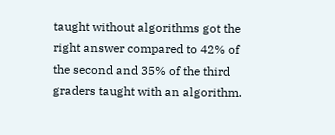taught without algorithms got the right answer compared to 42% of the second and 35% of the third graders taught with an algorithm.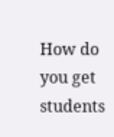How do you get students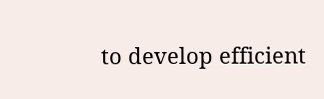to develop efficient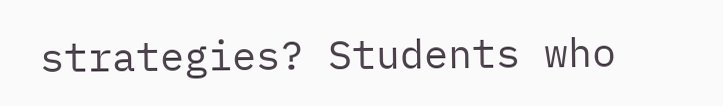strategies? Students who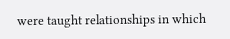were taught relationships in which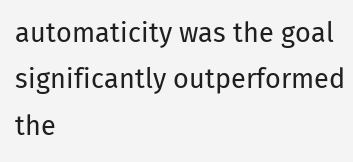automaticity was the goal significantly outperformed the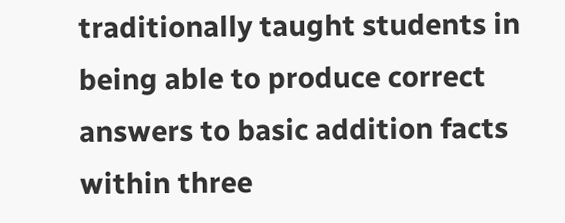traditionally taught students in being able to produce correct answers to basic addition facts within three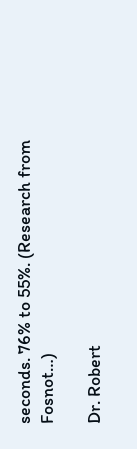seconds. 76% to 55%. (Research from Fosnot…)

Dr. Robert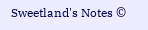Sweetland's Notes ©